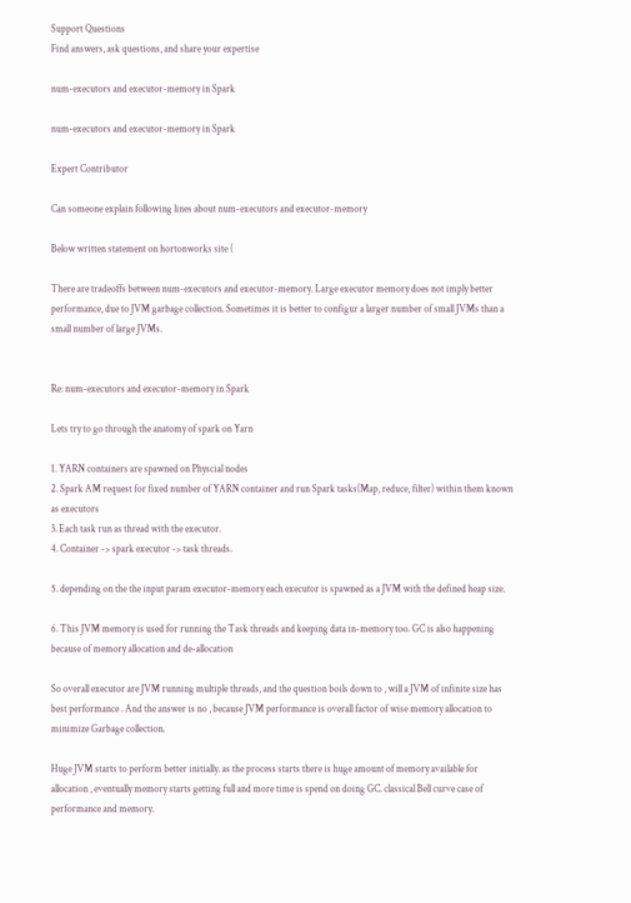Support Questions
Find answers, ask questions, and share your expertise

num-executors and executor-memory in Spark

num-executors and executor-memory in Spark

Expert Contributor

Can someone explain following lines about num-executors and executor-memory

Below written statement on hortonworks site (

There are tradeoffs between num-executors and executor-memory. Large executor memory does not imply better performance, due to JVM garbage collection. Sometimes it is better to configur a larger number of small JVMs than a small number of large JVMs.


Re: num-executors and executor-memory in Spark

Lets try to go through the anatomy of spark on Yarn

1. YARN containers are spawned on Physcial nodes
2. Spark AM request for fixed number of YARN container and run Spark tasks(Map, reduce, filter) within them known as executors
3. Each task run as thread with the executor.
4. Container -> spark executor -> task threads.

5. depending on the the input param executor-memory each executor is spawned as a JVM with the defined heap size.

6. This JVM memory is used for running the Task threads and keeping data in-memory too. GC is also happening because of memory allocation and de-allocation

So overall executor are JVM running multiple threads, and the question boils down to , will a JVM of infinite size has best performance . And the answer is no , because JVM performance is overall factor of wise memory allocation to minimize Garbage collection.

Huge JVM starts to perform better initially. as the process starts there is huge amount of memory available for allocation , eventually memory starts getting full and more time is spend on doing GC. classical Bell curve case of performance and memory.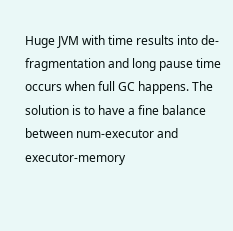Huge JVM with time results into de-fragmentation and long pause time occurs when full GC happens. The solution is to have a fine balance between num-executor and executor-memory